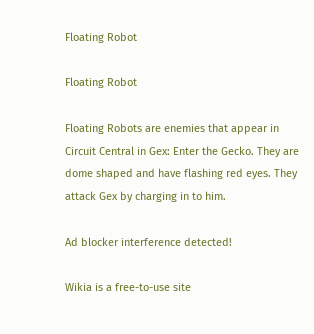Floating Robot

Floating Robot

Floating Robots are enemies that appear in Circuit Central in Gex: Enter the Gecko. They are dome shaped and have flashing red eyes. They attack Gex by charging in to him.

Ad blocker interference detected!

Wikia is a free-to-use site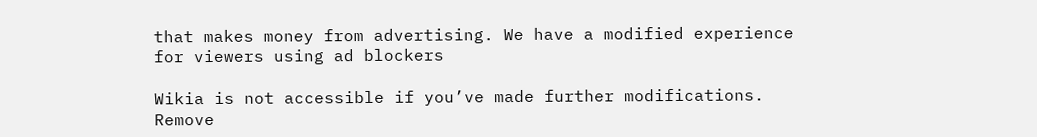that makes money from advertising. We have a modified experience for viewers using ad blockers

Wikia is not accessible if you’ve made further modifications. Remove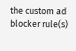the custom ad blocker rule(s)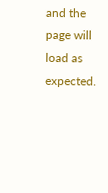and the page will load as expected.